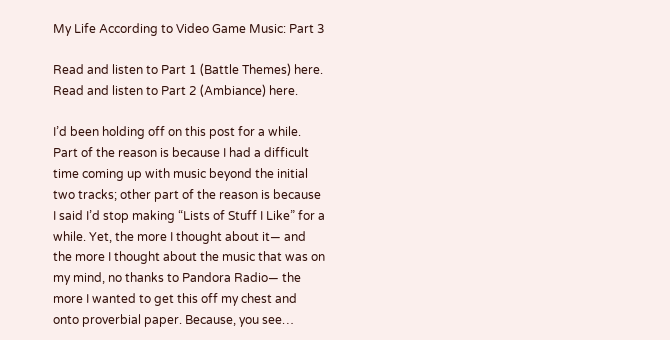My Life According to Video Game Music: Part 3

Read and listen to Part 1 (Battle Themes) here.
Read and listen to Part 2 (Ambiance) here.

I’d been holding off on this post for a while. Part of the reason is because I had a difficult time coming up with music beyond the initial two tracks; other part of the reason is because I said I’d stop making “Lists of Stuff I Like” for a while. Yet, the more I thought about it— and the more I thought about the music that was on my mind, no thanks to Pandora Radio— the more I wanted to get this off my chest and onto proverbial paper. Because, you see…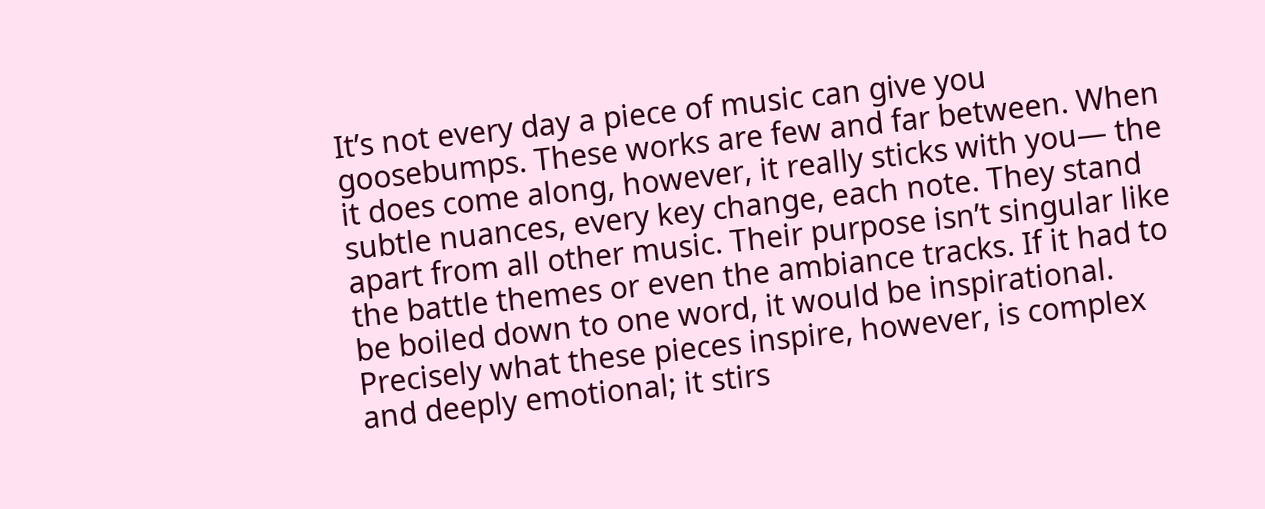It’s not every day a piece of music can give you goosebumps. These works are few and far between. When it does come along, however, it really sticks with you— the subtle nuances, every key change, each note. They stand apart from all other music. Their purpose isn’t singular like the battle themes or even the ambiance tracks. If it had to be boiled down to one word, it would be inspirational. Precisely what these pieces inspire, however, is complex and deeply emotional; it stirs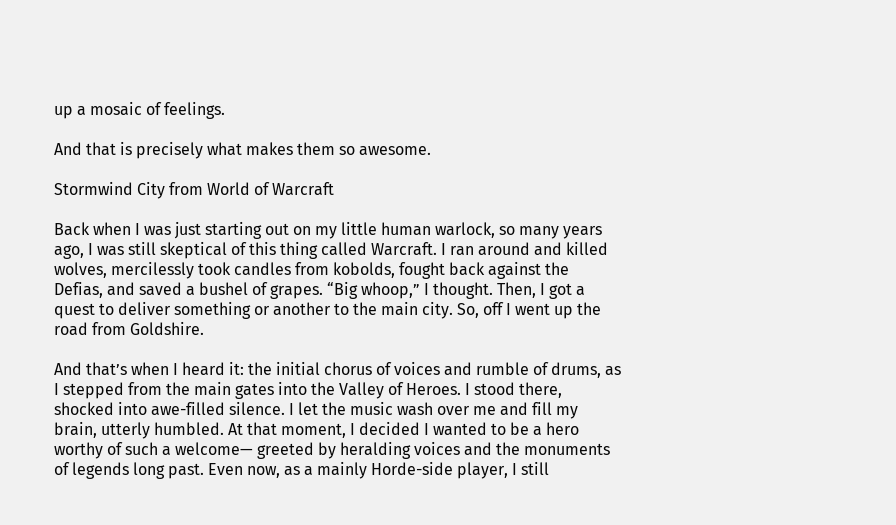up a mosaic of feelings.

And that is precisely what makes them so awesome.

Stormwind City from World of Warcraft

Back when I was just starting out on my little human warlock, so many years ago, I was still skeptical of this thing called Warcraft. I ran around and killed wolves, mercilessly took candles from kobolds, fought back against the Defias, and saved a bushel of grapes. “Big whoop,” I thought. Then, I got a quest to deliver something or another to the main city. So, off I went up the road from Goldshire.

And that’s when I heard it: the initial chorus of voices and rumble of drums, as I stepped from the main gates into the Valley of Heroes. I stood there, shocked into awe-filled silence. I let the music wash over me and fill my brain, utterly humbled. At that moment, I decided I wanted to be a hero worthy of such a welcome— greeted by heralding voices and the monuments of legends long past. Even now, as a mainly Horde-side player, I still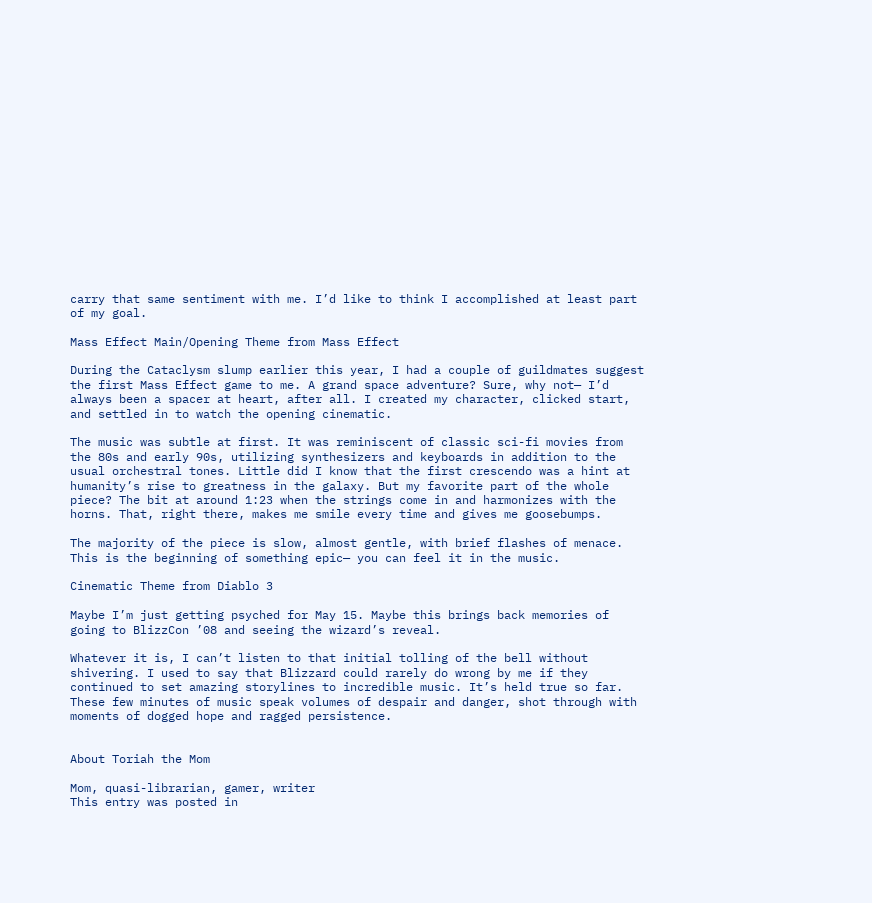carry that same sentiment with me. I’d like to think I accomplished at least part of my goal.

Mass Effect Main/Opening Theme from Mass Effect

During the Cataclysm slump earlier this year, I had a couple of guildmates suggest the first Mass Effect game to me. A grand space adventure? Sure, why not— I’d always been a spacer at heart, after all. I created my character, clicked start, and settled in to watch the opening cinematic.

The music was subtle at first. It was reminiscent of classic sci-fi movies from the 80s and early 90s, utilizing synthesizers and keyboards in addition to the usual orchestral tones. Little did I know that the first crescendo was a hint at humanity’s rise to greatness in the galaxy. But my favorite part of the whole piece? The bit at around 1:23 when the strings come in and harmonizes with the horns. That, right there, makes me smile every time and gives me goosebumps.

The majority of the piece is slow, almost gentle, with brief flashes of menace. This is the beginning of something epic— you can feel it in the music.

Cinematic Theme from Diablo 3

Maybe I’m just getting psyched for May 15. Maybe this brings back memories of going to BlizzCon ’08 and seeing the wizard’s reveal.

Whatever it is, I can’t listen to that initial tolling of the bell without shivering. I used to say that Blizzard could rarely do wrong by me if they continued to set amazing storylines to incredible music. It’s held true so far. These few minutes of music speak volumes of despair and danger, shot through with moments of dogged hope and ragged persistence.


About Toriah the Mom

Mom, quasi-librarian, gamer, writer
This entry was posted in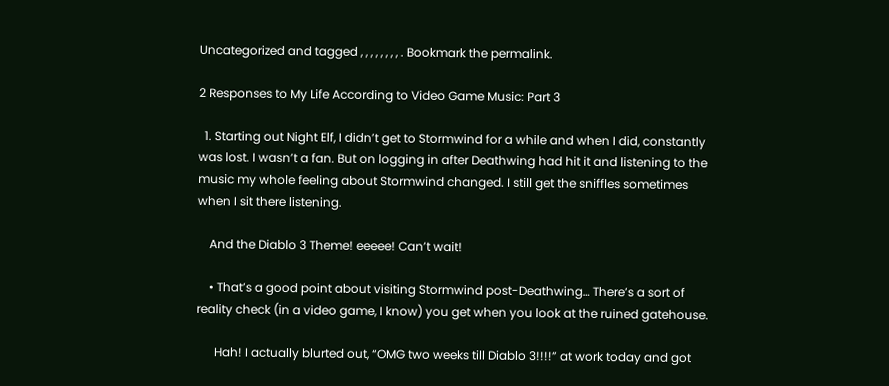Uncategorized and tagged , , , , , , , , . Bookmark the permalink.

2 Responses to My Life According to Video Game Music: Part 3

  1. Starting out Night Elf, I didn’t get to Stormwind for a while and when I did, constantly was lost. I wasn’t a fan. But on logging in after Deathwing had hit it and listening to the music my whole feeling about Stormwind changed. I still get the sniffles sometimes when I sit there listening.

    And the Diablo 3 Theme! eeeee! Can’t wait!

    • That’s a good point about visiting Stormwind post-Deathwing… There’s a sort of reality check (in a video game, I know) you get when you look at the ruined gatehouse.

      Hah! I actually blurted out, “OMG two weeks till Diablo 3!!!!” at work today and got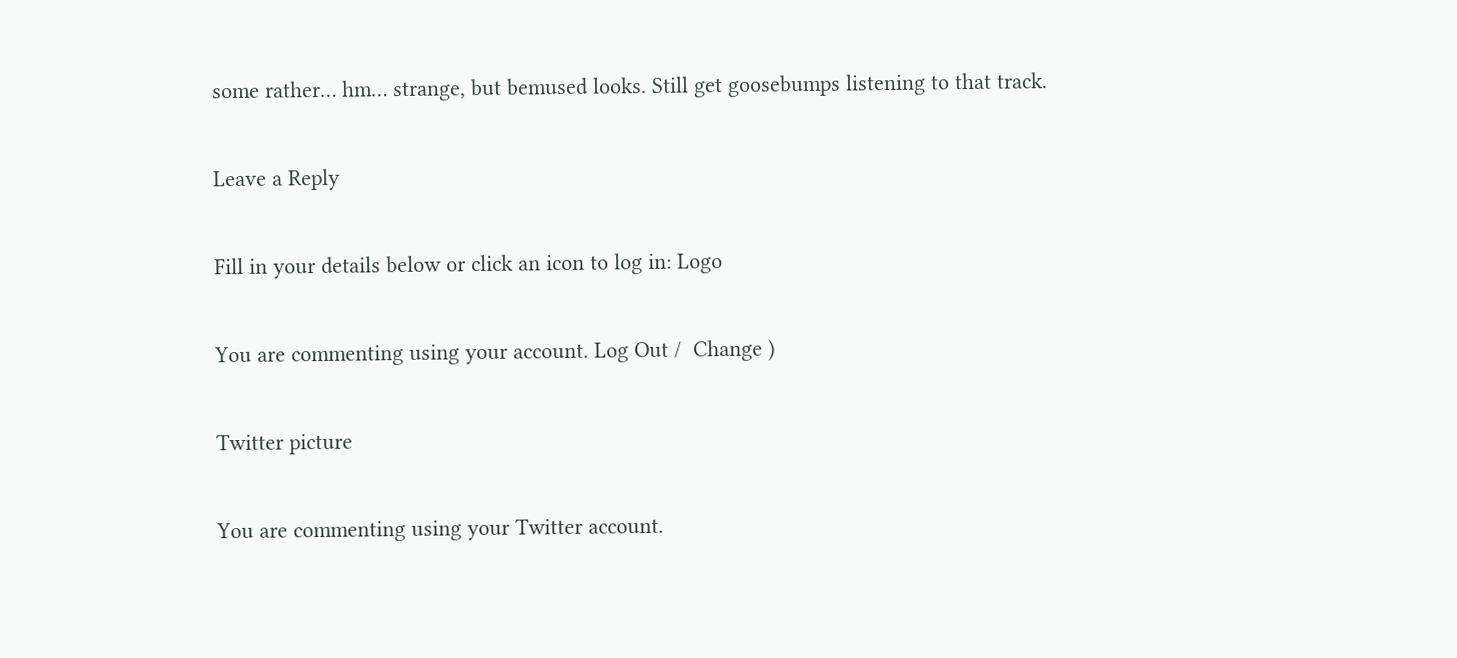some rather… hm… strange, but bemused looks. Still get goosebumps listening to that track.

Leave a Reply

Fill in your details below or click an icon to log in: Logo

You are commenting using your account. Log Out /  Change )

Twitter picture

You are commenting using your Twitter account.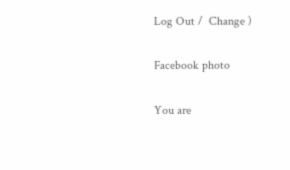Log Out /  Change )

Facebook photo

You are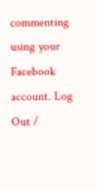commenting using your Facebook account. Log Out /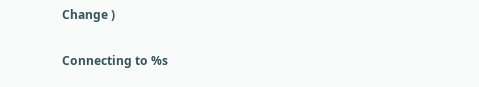Change )

Connecting to %s